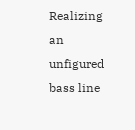Realizing an unfigured bass line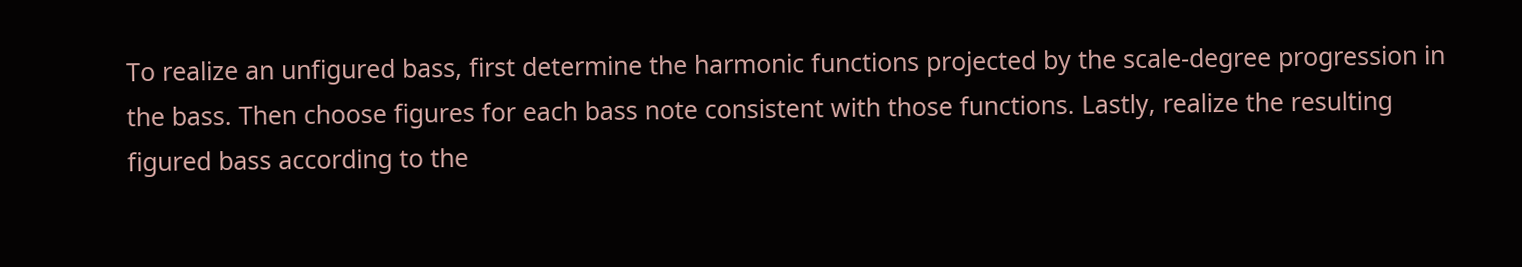To realize an unfigured bass, first determine the harmonic functions projected by the scale-degree progression in the bass. Then choose figures for each bass note consistent with those functions. Lastly, realize the resulting figured bass according to the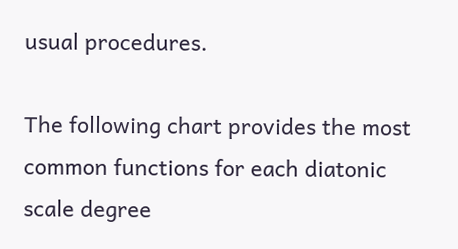usual procedures.

The following chart provides the most common functions for each diatonic scale degree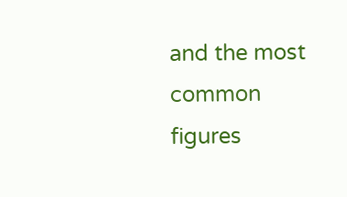and the most common figures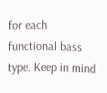for each functional bass type. Keep in mind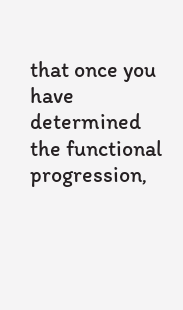that once you have determined the functional progression,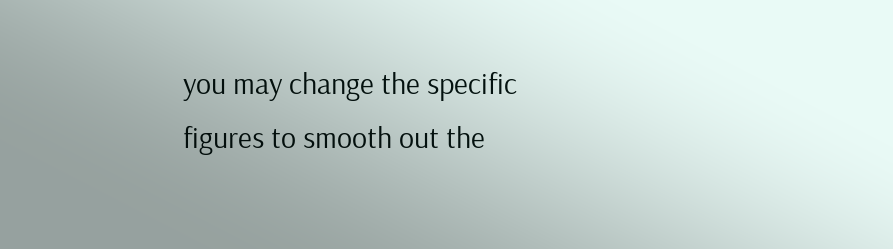you may change the specific figures to smooth out the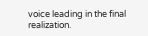voice leading in the final realization.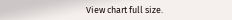View chart full size.